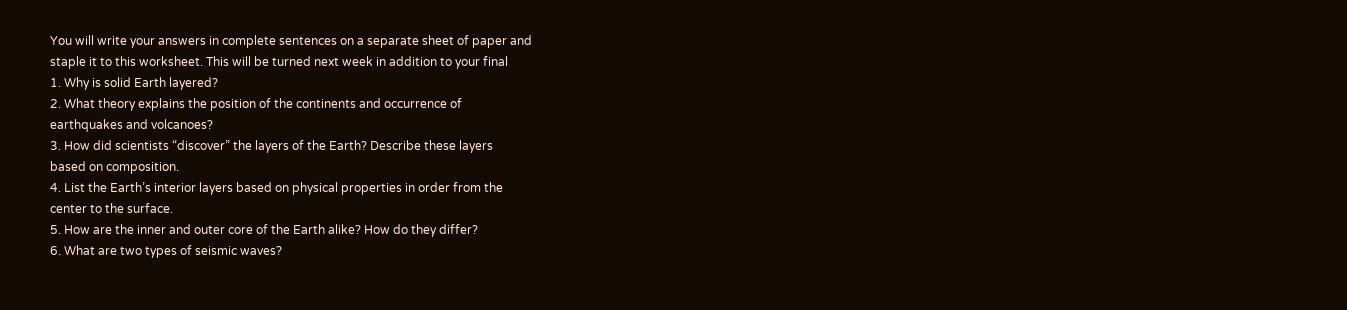You will write your answers in complete sentences on a separate sheet of paper and
staple it to this worksheet. This will be turned next week in addition to your final
1. Why is solid Earth layered?
2. What theory explains the position of the continents and occurrence of
earthquakes and volcanoes?
3. How did scientists “discover” the layers of the Earth? Describe these layers
based on composition.
4. List the Earth’s interior layers based on physical properties in order from the
center to the surface.
5. How are the inner and outer core of the Earth alike? How do they differ?
6. What are two types of seismic waves?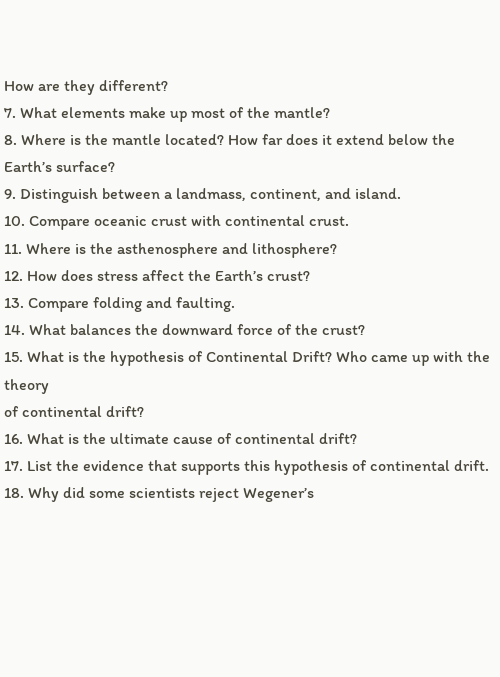How are they different?
7. What elements make up most of the mantle?
8. Where is the mantle located? How far does it extend below the Earth’s surface?
9. Distinguish between a landmass, continent, and island.
10. Compare oceanic crust with continental crust.
11. Where is the asthenosphere and lithosphere?
12. How does stress affect the Earth’s crust?
13. Compare folding and faulting.
14. What balances the downward force of the crust?
15. What is the hypothesis of Continental Drift? Who came up with the theory
of continental drift?
16. What is the ultimate cause of continental drift?
17. List the evidence that supports this hypothesis of continental drift.
18. Why did some scientists reject Wegener’s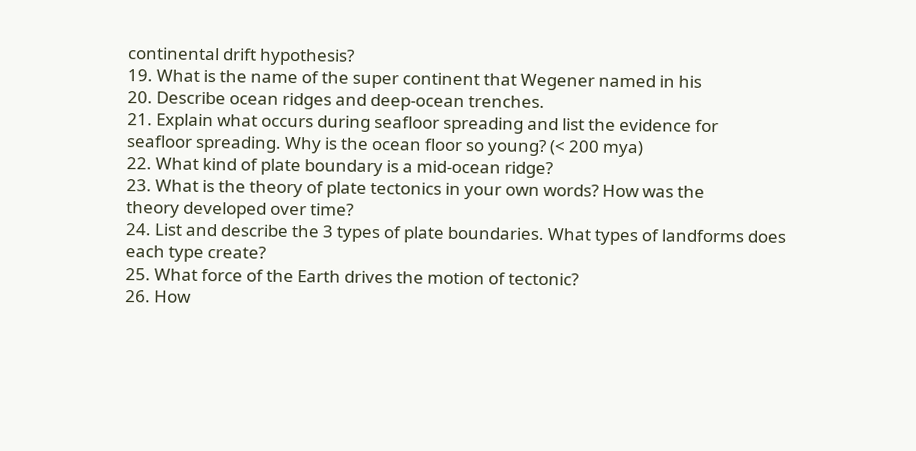continental drift hypothesis?
19. What is the name of the super continent that Wegener named in his
20. Describe ocean ridges and deep-ocean trenches.
21. Explain what occurs during seafloor spreading and list the evidence for
seafloor spreading. Why is the ocean floor so young? (< 200 mya)
22. What kind of plate boundary is a mid-ocean ridge?
23. What is the theory of plate tectonics in your own words? How was the
theory developed over time?
24. List and describe the 3 types of plate boundaries. What types of landforms does
each type create?
25. What force of the Earth drives the motion of tectonic?
26. How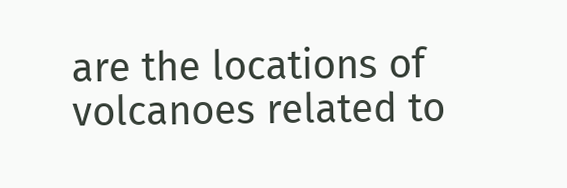are the locations of volcanoes related to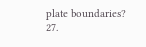plate boundaries?
27.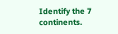Identify the 7 continents.